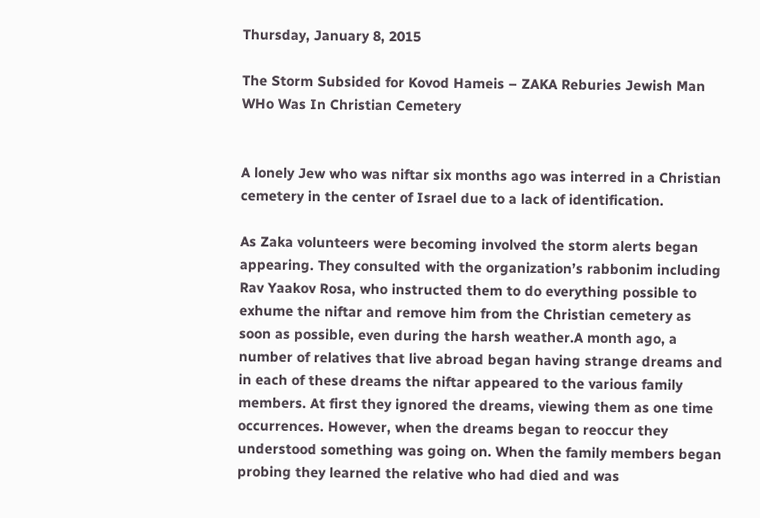Thursday, January 8, 2015

The Storm Subsided for Kovod Hameis – ZAKA Reburies Jewish Man WHo Was In Christian Cemetery


A lonely Jew who was niftar six months ago was interred in a Christian cemetery in the center of Israel due to a lack of identification.

As Zaka volunteers were becoming involved the storm alerts began appearing. They consulted with the organization’s rabbonim including Rav Yaakov Rosa, who instructed them to do everything possible to exhume the niftar and remove him from the Christian cemetery as soon as possible, even during the harsh weather.A month ago, a number of relatives that live abroad began having strange dreams and in each of these dreams the niftar appeared to the various family members. At first they ignored the dreams, viewing them as one time occurrences. However, when the dreams began to reoccur they understood something was going on. When the family members began probing they learned the relative who had died and was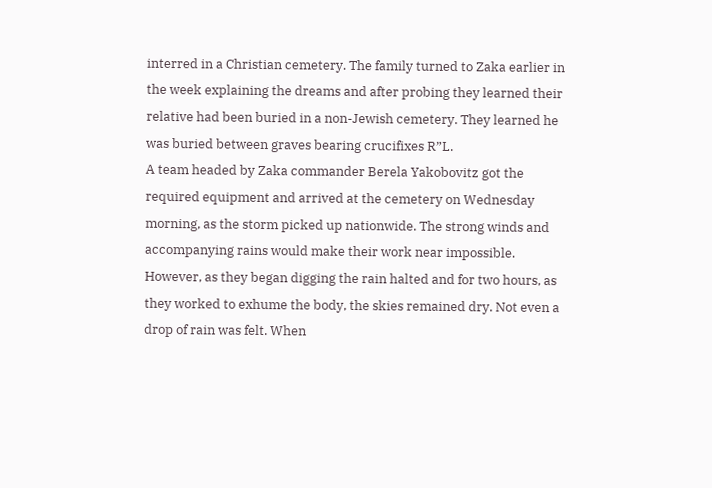interred in a Christian cemetery. The family turned to Zaka earlier in the week explaining the dreams and after probing they learned their relative had been buried in a non-Jewish cemetery. They learned he was buried between graves bearing crucifixes R”L.
A team headed by Zaka commander Berela Yakobovitz got the required equipment and arrived at the cemetery on Wednesday morning, as the storm picked up nationwide. The strong winds and accompanying rains would make their work near impossible. However, as they began digging the rain halted and for two hours, as they worked to exhume the body, the skies remained dry. Not even a drop of rain was felt. When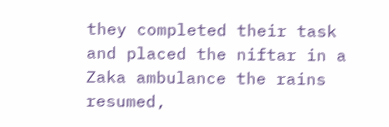they completed their task and placed the niftar in a Zaka ambulance the rains resumed,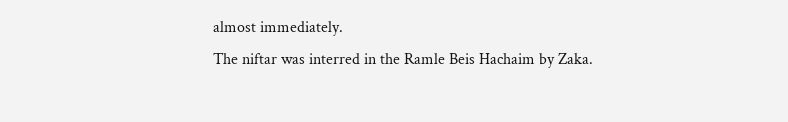almost immediately.
The niftar was interred in the Ramle Beis Hachaim by Zaka.